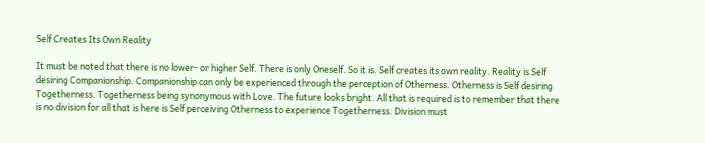Self Creates Its Own Reality

It must be noted that there is no lower- or higher Self. There is only Oneself. So it is. Self creates its own reality. Reality is Self desiring Companionship. Companionship can only be experienced through the perception of Otherness. Otherness is Self desiring Togetherness. Togetherness being synonymous with Love. The future looks bright. All that is required is to remember that there is no division for all that is here is Self perceiving Otherness to experience Togetherness. Division must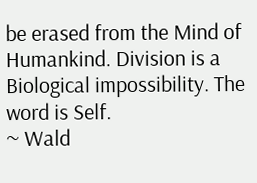be erased from the Mind of Humankind. Division is a Biological impossibility. The word is Self.
~ Wald